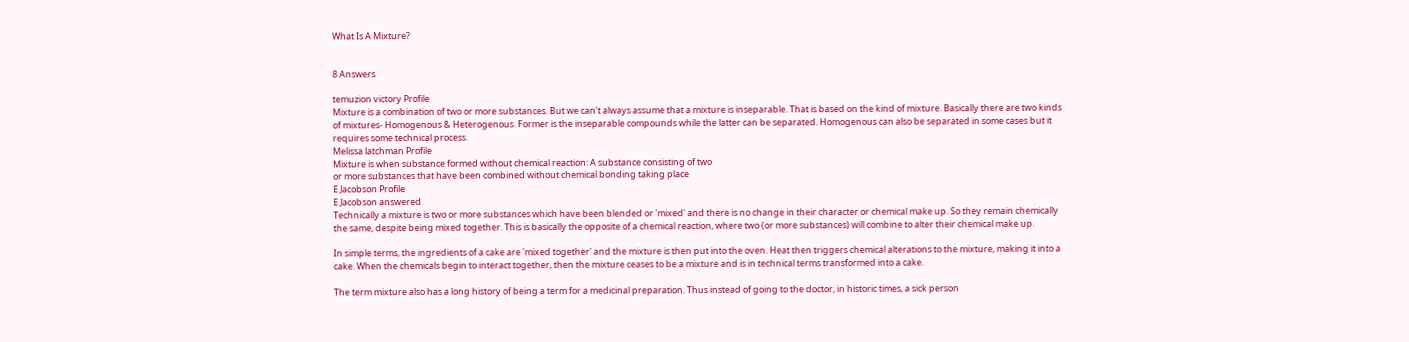What Is A Mixture?


8 Answers

temuzion victory Profile
Mixture is a combination of two or more substances. But we can't always assume that a mixture is inseparable. That is based on the kind of mixture. Basically there are two kinds of mixtures- Homogenous & Heterogenous. Former is the inseparable compounds while the latter can be separated. Homogenous can also be separated in some cases but it requires some technical process.
Melissa latchman Profile
Mixture is when substance formed without chemical reaction: A substance consisting of two
or more substances that have been combined without chemical bonding taking place
E Jacobson Profile
E Jacobson answered
Technically a mixture is two or more substances which have been blended or 'mixed' and there is no change in their character or chemical make up. So they remain chemically the same, despite being mixed together. This is basically the opposite of a chemical reaction, where two (or more substances) will combine to alter their chemical make up.

In simple terms, the ingredients of a cake are 'mixed together' and the mixture is then put into the oven. Heat then triggers chemical alterations to the mixture, making it into a cake. When the chemicals begin to interact together, then the mixture ceases to be a mixture and is in technical terms transformed into a cake.

The term mixture also has a long history of being a term for a medicinal preparation. Thus instead of going to the doctor, in historic times, a sick person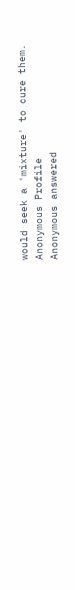would seek a 'mixture' to cure them.
Anonymous Profile
Anonymous answered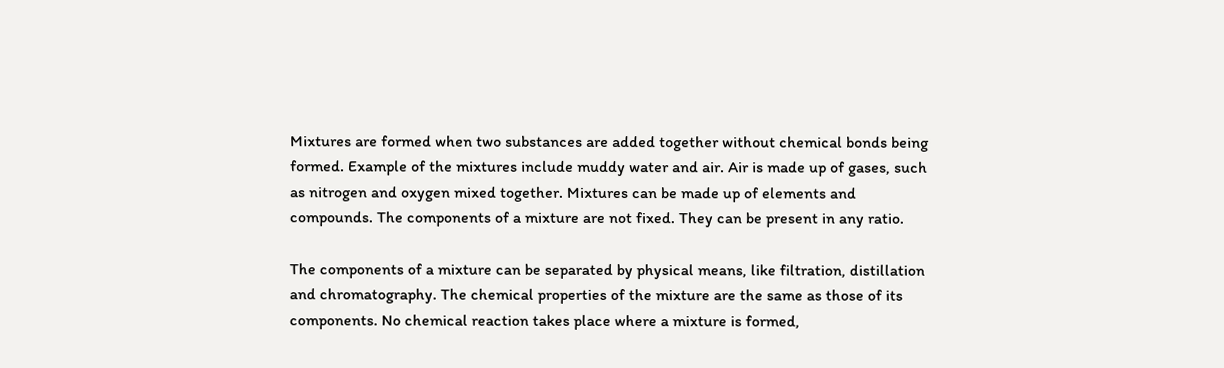Mixtures are formed when two substances are added together without chemical bonds being formed. Example of the mixtures include muddy water and air. Air is made up of gases, such as nitrogen and oxygen mixed together. Mixtures can be made up of elements and compounds. The components of a mixture are not fixed. They can be present in any ratio.

The components of a mixture can be separated by physical means, like filtration, distillation and chromatography. The chemical properties of the mixture are the same as those of its components. No chemical reaction takes place where a mixture is formed,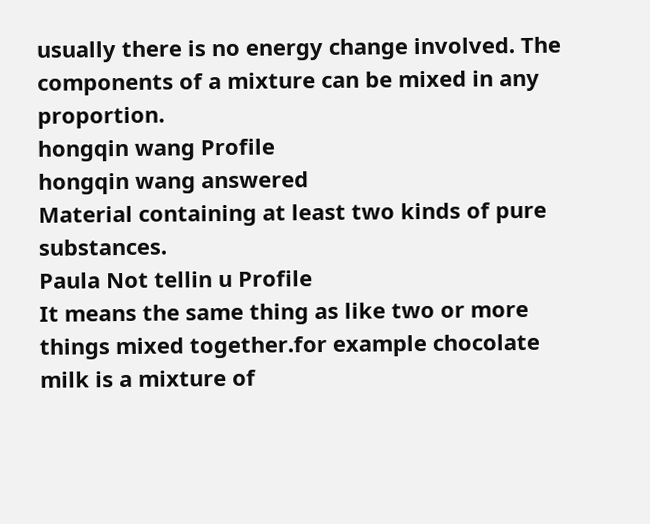usually there is no energy change involved. The components of a mixture can be mixed in any proportion.
hongqin wang Profile
hongqin wang answered
Material containing at least two kinds of pure substances.
Paula Not tellin u Profile
It means the same thing as like two or more things mixed together.for example chocolate milk is a mixture of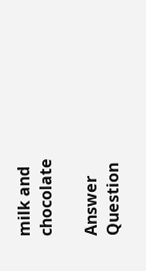milk and chocolate

Answer Question